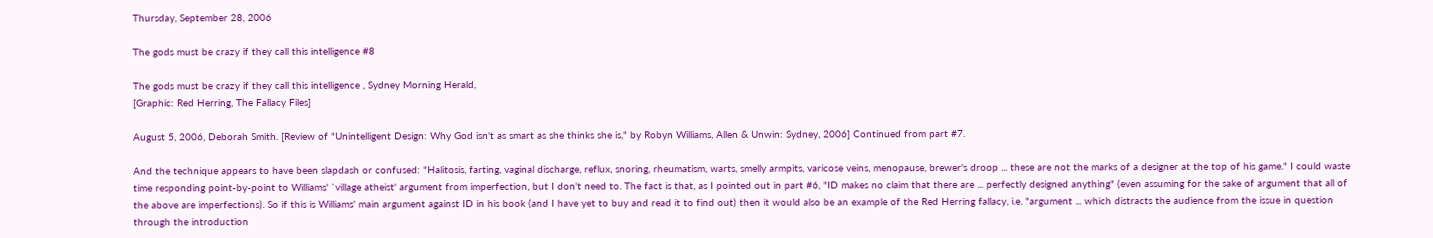Thursday, September 28, 2006

The gods must be crazy if they call this intelligence #8

The gods must be crazy if they call this intelligence , Sydney Morning Herald,
[Graphic: Red Herring, The Fallacy Files]

August 5, 2006, Deborah Smith. [Review of "Unintelligent Design: Why God isn't as smart as she thinks she is," by Robyn Williams, Allen & Unwin: Sydney, 2006] Continued from part #7.

And the technique appears to have been slapdash or confused: "Halitosis, farting, vaginal discharge, reflux, snoring, rheumatism, warts, smelly armpits, varicose veins, menopause, brewer's droop ... these are not the marks of a designer at the top of his game." I could waste time responding point-by-point to Williams' `village atheist' argument from imperfection, but I don't need to. The fact is that, as I pointed out in part #6, "ID makes no claim that there are ... perfectly designed anything" (even assuming for the sake of argument that all of the above are imperfections). So if this is Williams' main argument against ID in his book (and I have yet to buy and read it to find out) then it would also be an example of the Red Herring fallacy, i.e. "argument ... which distracts the audience from the issue in question through the introduction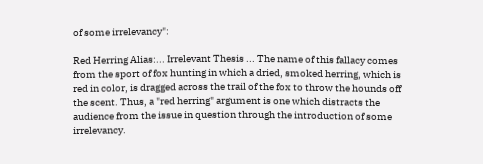of some irrelevancy":

Red Herring Alias:... Irrelevant Thesis ... The name of this fallacy comes from the sport of fox hunting in which a dried, smoked herring, which is red in color, is dragged across the trail of the fox to throw the hounds off the scent. Thus, a "red herring" argument is one which distracts the audience from the issue in question through the introduction of some irrelevancy.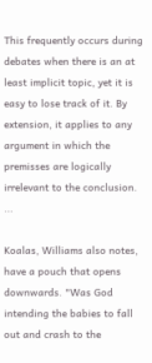This frequently occurs during debates when there is an at least implicit topic, yet it is easy to lose track of it. By extension, it applies to any argument in which the premisses are logically irrelevant to the conclusion. ...

Koalas, Williams also notes, have a pouch that opens downwards. "Was God intending the babies to fall out and crash to the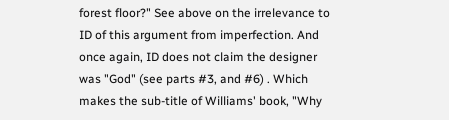forest floor?" See above on the irrelevance to ID of this argument from imperfection. And once again, ID does not claim the designer was "God" (see parts #3, and #6) . Which makes the sub-title of Williams' book, "Why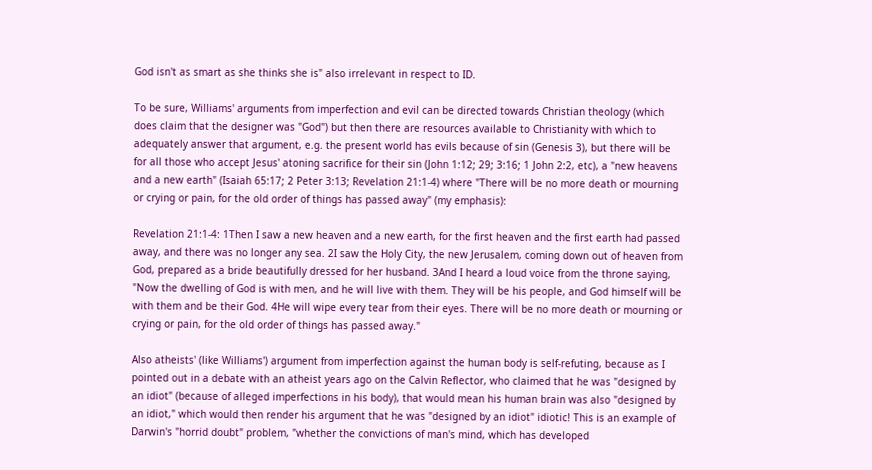God isn't as smart as she thinks she is" also irrelevant in respect to ID.

To be sure, Williams' arguments from imperfection and evil can be directed towards Christian theology (which does claim that the designer was "God") but then there are resources available to Christianity with which to adequately answer that argument, e.g. the present world has evils because of sin (Genesis 3), but there will be for all those who accept Jesus' atoning sacrifice for their sin (John 1:12; 29; 3:16; 1 John 2:2, etc), a "new heavens and a new earth" (Isaiah 65:17; 2 Peter 3:13; Revelation 21:1-4) where "There will be no more death or mourning or crying or pain, for the old order of things has passed away" (my emphasis):

Revelation 21:1-4: 1Then I saw a new heaven and a new earth, for the first heaven and the first earth had passed away, and there was no longer any sea. 2I saw the Holy City, the new Jerusalem, coming down out of heaven from God, prepared as a bride beautifully dressed for her husband. 3And I heard a loud voice from the throne saying, "Now the dwelling of God is with men, and he will live with them. They will be his people, and God himself will be with them and be their God. 4He will wipe every tear from their eyes. There will be no more death or mourning or crying or pain, for the old order of things has passed away."

Also atheists' (like Williams') argument from imperfection against the human body is self-refuting, because as I pointed out in a debate with an atheist years ago on the Calvin Reflector, who claimed that he was "designed by an idiot" (because of alleged imperfections in his body), that would mean his human brain was also "designed by an idiot," which would then render his argument that he was "designed by an idiot" idiotic! This is an example of Darwin's "horrid doubt" problem, "whether the convictions of man's mind, which has developed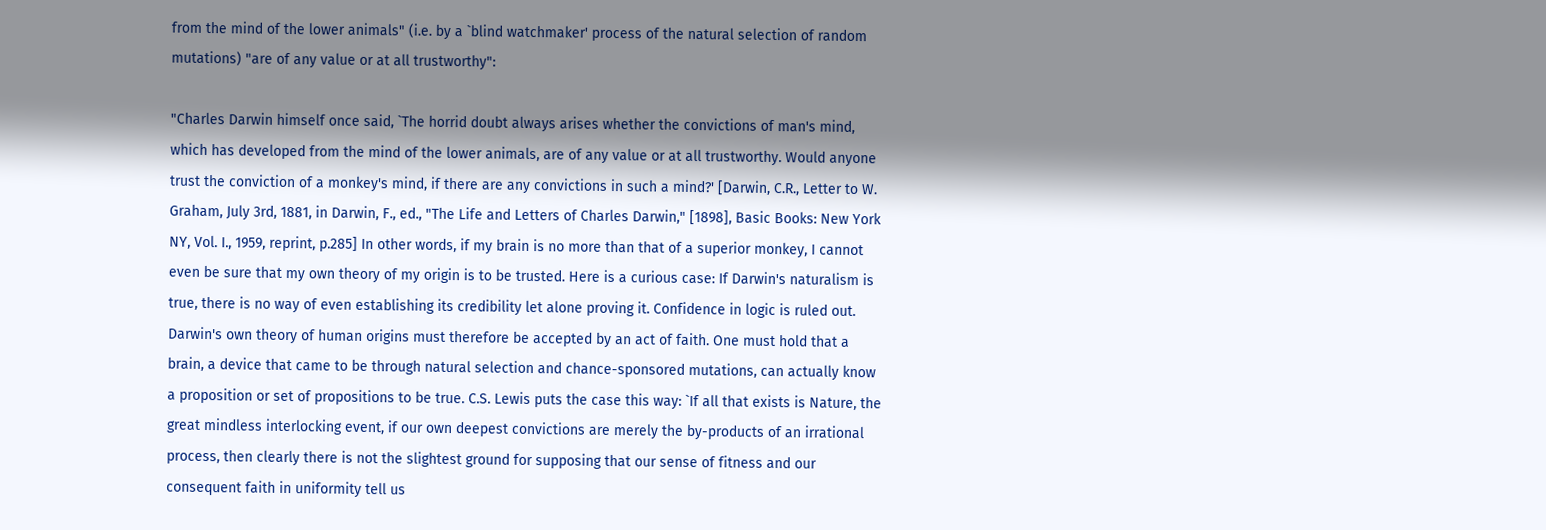from the mind of the lower animals" (i.e. by a `blind watchmaker' process of the natural selection of random mutations) "are of any value or at all trustworthy":

"Charles Darwin himself once said, `The horrid doubt always arises whether the convictions of man's mind, which has developed from the mind of the lower animals, are of any value or at all trustworthy. Would anyone trust the conviction of a monkey's mind, if there are any convictions in such a mind?' [Darwin, C.R., Letter to W. Graham, July 3rd, 1881, in Darwin, F., ed., "The Life and Letters of Charles Darwin," [1898], Basic Books: New York NY, Vol. I., 1959, reprint, p.285] In other words, if my brain is no more than that of a superior monkey, I cannot even be sure that my own theory of my origin is to be trusted. Here is a curious case: If Darwin's naturalism is true, there is no way of even establishing its credibility let alone proving it. Confidence in logic is ruled out. Darwin's own theory of human origins must therefore be accepted by an act of faith. One must hold that a brain, a device that came to be through natural selection and chance-sponsored mutations, can actually know a proposition or set of propositions to be true. C.S. Lewis puts the case this way: `If all that exists is Nature, the great mindless interlocking event, if our own deepest convictions are merely the by-products of an irrational process, then clearly there is not the slightest ground for supposing that our sense of fitness and our consequent faith in uniformity tell us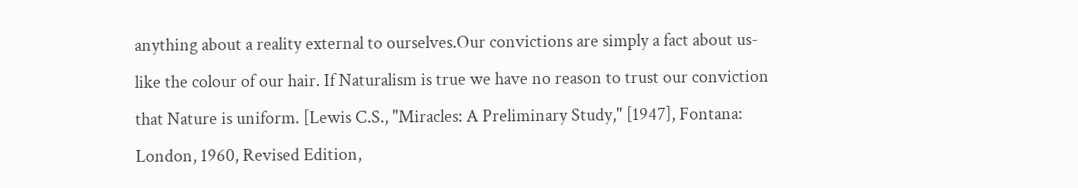anything about a reality external to ourselves.Our convictions are simply a fact about us-like the colour of our hair. If Naturalism is true we have no reason to trust our conviction that Nature is uniform. [Lewis C.S., "Miracles: A Preliminary Study," [1947], Fontana: London, 1960, Revised Edition,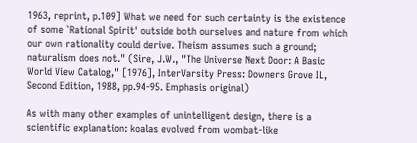1963, reprint, p.109] What we need for such certainty is the existence of some `Rational Spirit' outside both ourselves and nature from which our own rationality could derive. Theism assumes such a ground; naturalism does not." (Sire, J.W., "The Universe Next Door: A Basic World View Catalog," [1976], InterVarsity Press: Downers Grove IL, Second Edition, 1988, pp.94-95. Emphasis original)

As with many other examples of unintelligent design, there is a scientific explanation: koalas evolved from wombat-like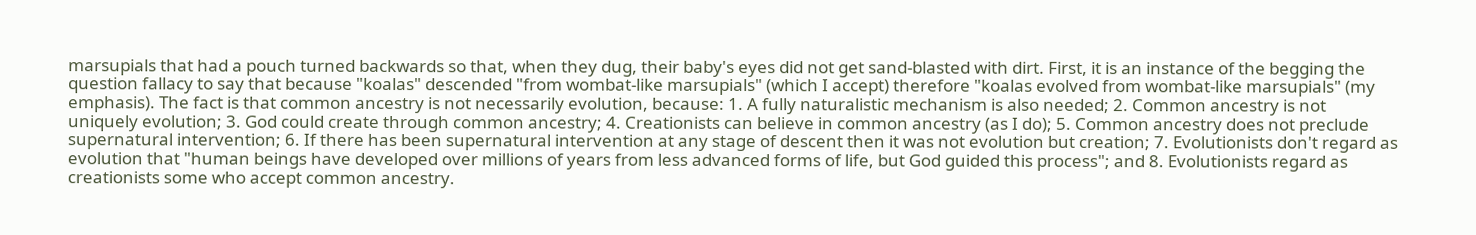marsupials that had a pouch turned backwards so that, when they dug, their baby's eyes did not get sand-blasted with dirt. First, it is an instance of the begging the question fallacy to say that because "koalas" descended "from wombat-like marsupials" (which I accept) therefore "koalas evolved from wombat-like marsupials" (my emphasis). The fact is that common ancestry is not necessarily evolution, because: 1. A fully naturalistic mechanism is also needed; 2. Common ancestry is not uniquely evolution; 3. God could create through common ancestry; 4. Creationists can believe in common ancestry (as I do); 5. Common ancestry does not preclude supernatural intervention; 6. If there has been supernatural intervention at any stage of descent then it was not evolution but creation; 7. Evolutionists don't regard as evolution that "human beings have developed over millions of years from less advanced forms of life, but God guided this process"; and 8. Evolutionists regard as creationists some who accept common ancestry.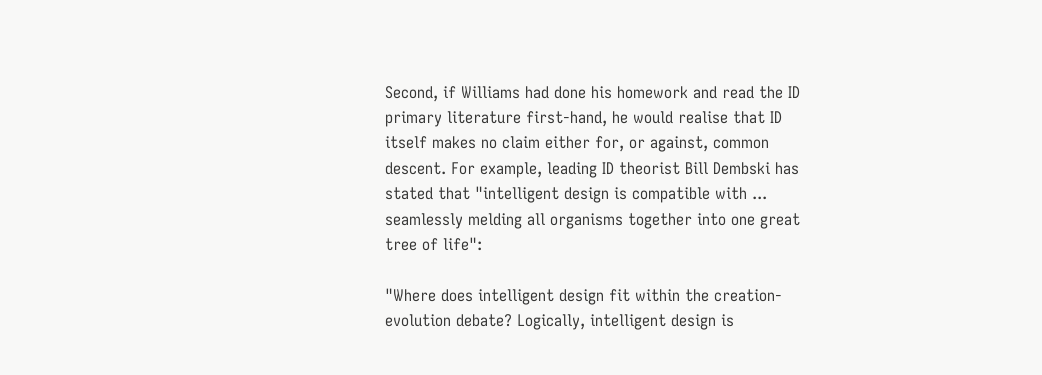Second, if Williams had done his homework and read the ID primary literature first-hand, he would realise that ID itself makes no claim either for, or against, common descent. For example, leading ID theorist Bill Dembski has stated that "intelligent design is compatible with ... seamlessly melding all organisms together into one great tree of life":

"Where does intelligent design fit within the creation-evolution debate? Logically, intelligent design is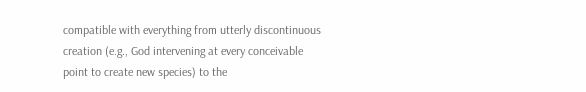compatible with everything from utterly discontinuous creation (e.g., God intervening at every conceivable point to create new species) to the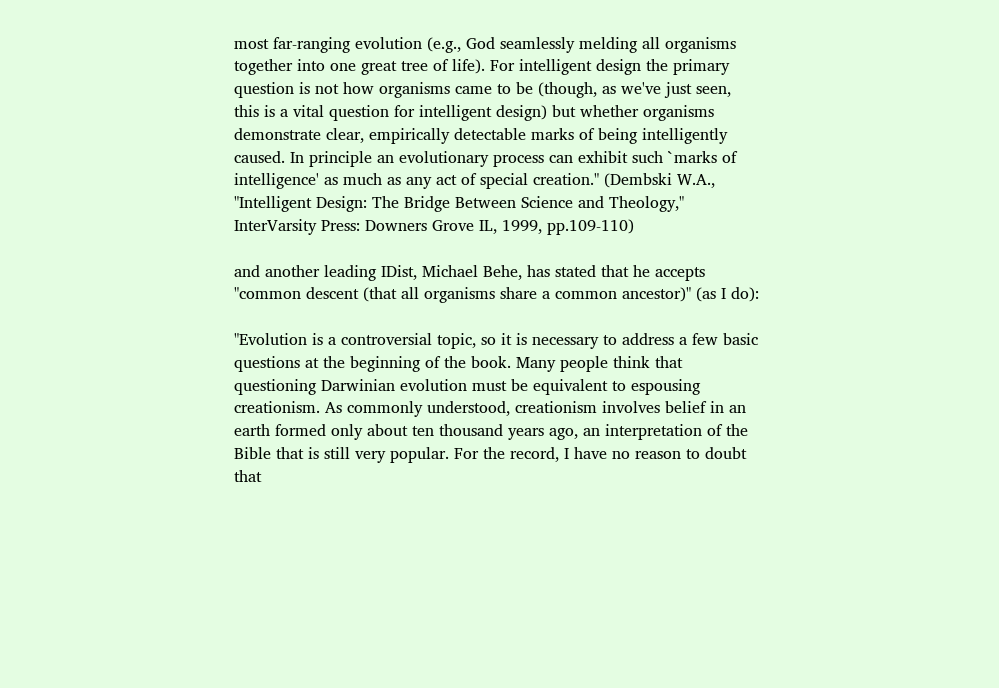most far-ranging evolution (e.g., God seamlessly melding all organisms together into one great tree of life). For intelligent design the primary question is not how organisms came to be (though, as we've just seen, this is a vital question for intelligent design) but whether organisms demonstrate clear, empirically detectable marks of being intelligently caused. In principle an evolutionary process can exhibit such `marks of intelligence' as much as any act of special creation." (Dembski W.A., "Intelligent Design: The Bridge Between Science and Theology," InterVarsity Press: Downers Grove IL, 1999, pp.109-110)

and another leading IDist, Michael Behe, has stated that he accepts "common descent (that all organisms share a common ancestor)" (as I do):

"Evolution is a controversial topic, so it is necessary to address a few basic questions at the beginning of the book. Many people think that questioning Darwinian evolution must be equivalent to espousing creationism. As commonly understood, creationism involves belief in an earth formed only about ten thousand years ago, an interpretation of the Bible that is still very popular. For the record, I have no reason to doubt that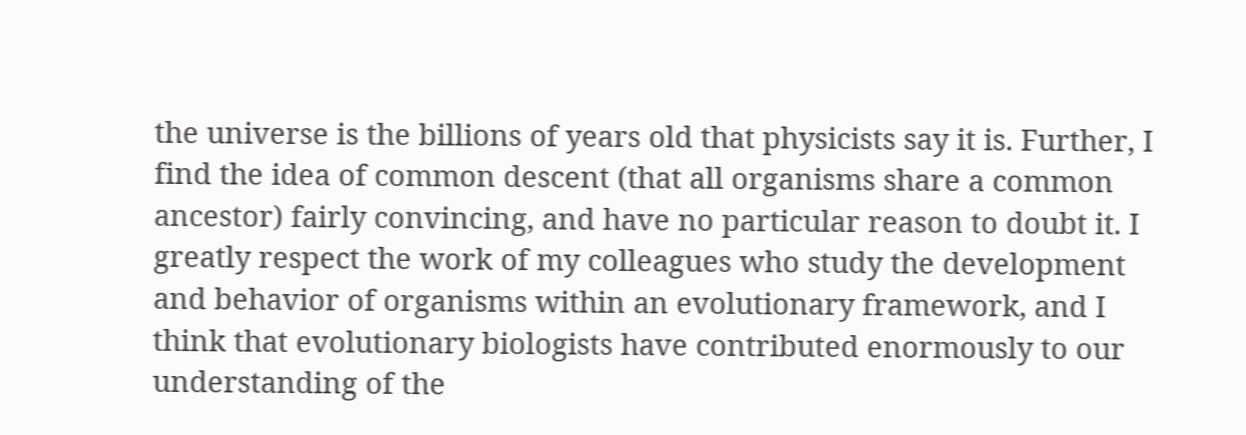the universe is the billions of years old that physicists say it is. Further, I find the idea of common descent (that all organisms share a common ancestor) fairly convincing, and have no particular reason to doubt it. I greatly respect the work of my colleagues who study the development and behavior of organisms within an evolutionary framework, and I think that evolutionary biologists have contributed enormously to our understanding of the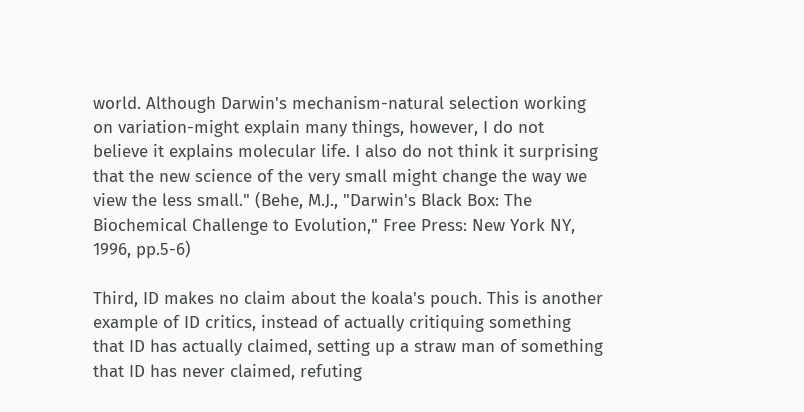world. Although Darwin's mechanism-natural selection working on variation-might explain many things, however, I do not believe it explains molecular life. I also do not think it surprising that the new science of the very small might change the way we view the less small." (Behe, M.J., "Darwin's Black Box: The Biochemical Challenge to Evolution," Free Press: New York NY, 1996, pp.5-6)

Third, ID makes no claim about the koala's pouch. This is another example of ID critics, instead of actually critiquing something that ID has actually claimed, setting up a straw man of something that ID has never claimed, refuting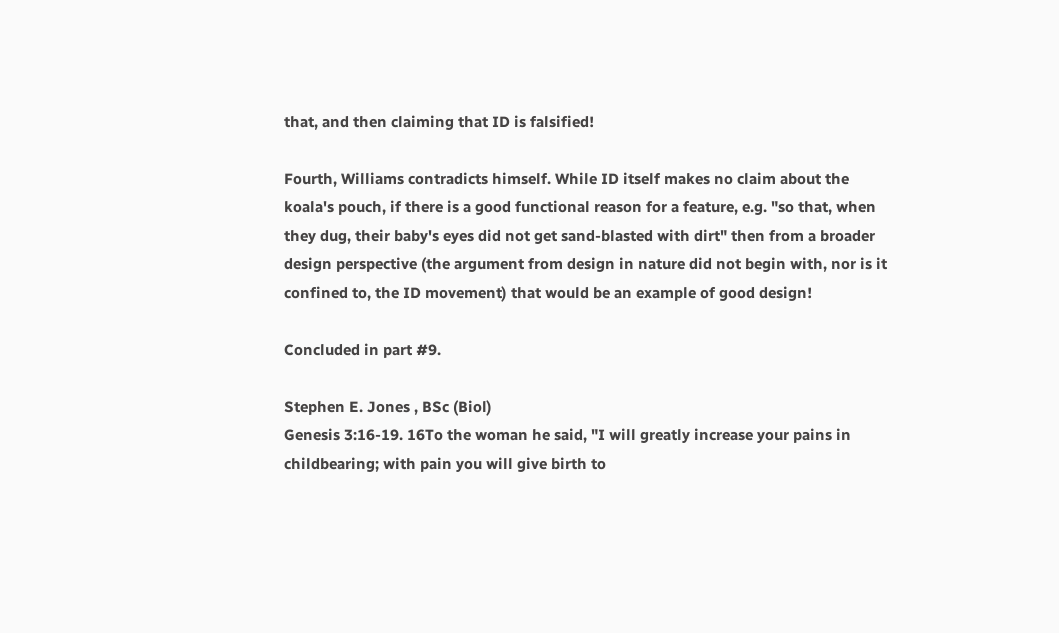that, and then claiming that ID is falsified!

Fourth, Williams contradicts himself. While ID itself makes no claim about the koala's pouch, if there is a good functional reason for a feature, e.g. "so that, when they dug, their baby's eyes did not get sand-blasted with dirt" then from a broader design perspective (the argument from design in nature did not begin with, nor is it confined to, the ID movement) that would be an example of good design!

Concluded in part #9.

Stephen E. Jones , BSc (Biol)
Genesis 3:16-19. 16To the woman he said, "I will greatly increase your pains in childbearing; with pain you will give birth to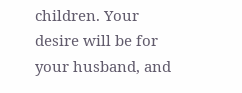children. Your desire will be for your husband, and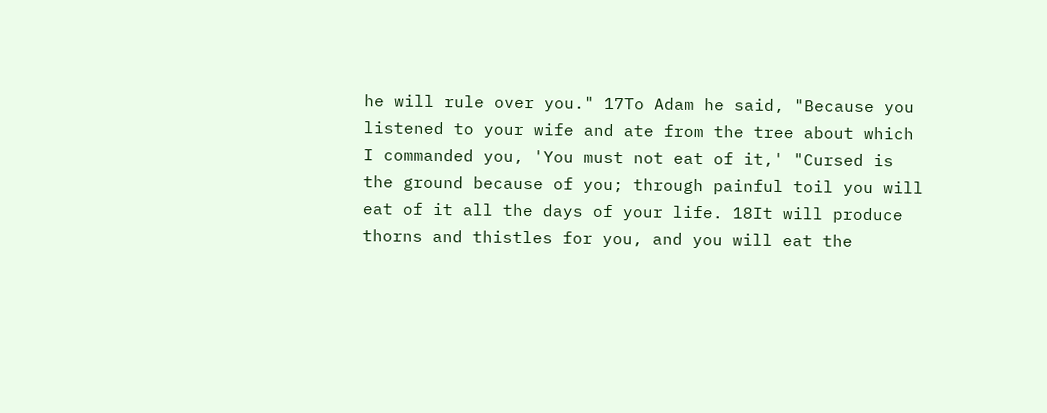he will rule over you." 17To Adam he said, "Because you listened to your wife and ate from the tree about which I commanded you, 'You must not eat of it,' "Cursed is the ground because of you; through painful toil you will eat of it all the days of your life. 18It will produce thorns and thistles for you, and you will eat the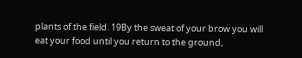plants of the field. 19By the sweat of your brow you will eat your food until you return to the ground,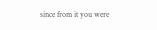since from it you were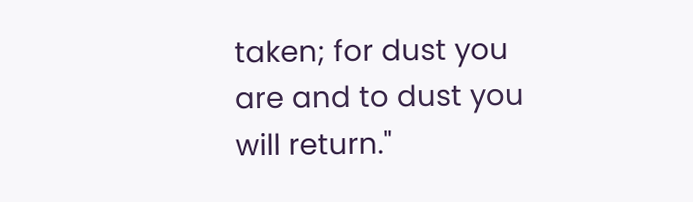taken; for dust you are and to dust you will return."